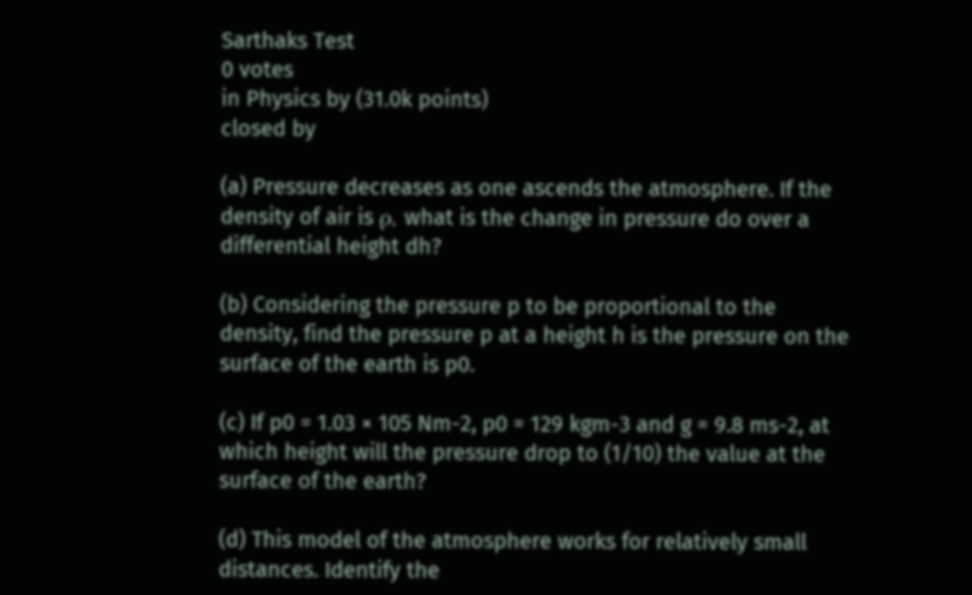Sarthaks Test
0 votes
in Physics by (31.0k points)
closed by

(a) Pressure decreases as one ascends the atmosphere. If the density of air is ρ, what is the change in pressure do over a differential height dh?

(b) Considering the pressure p to be proportional to the density, find the pressure p at a height h is the pressure on the surface of the earth is p0.

(c) If p0 = 1.03 × 105 Nm-2, p0 = 129 kgm-3 and g = 9.8 ms-2, at which height will the pressure drop to (1/10) the value at the surface of the earth?

(d) This model of the atmosphere works for relatively small distances. Identify the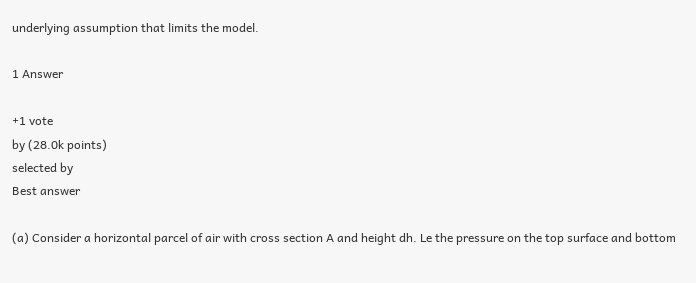underlying assumption that limits the model.

1 Answer

+1 vote
by (28.0k points)
selected by
Best answer

(a) Consider a horizontal parcel of air with cross section A and height dh. Le the pressure on the top surface and bottom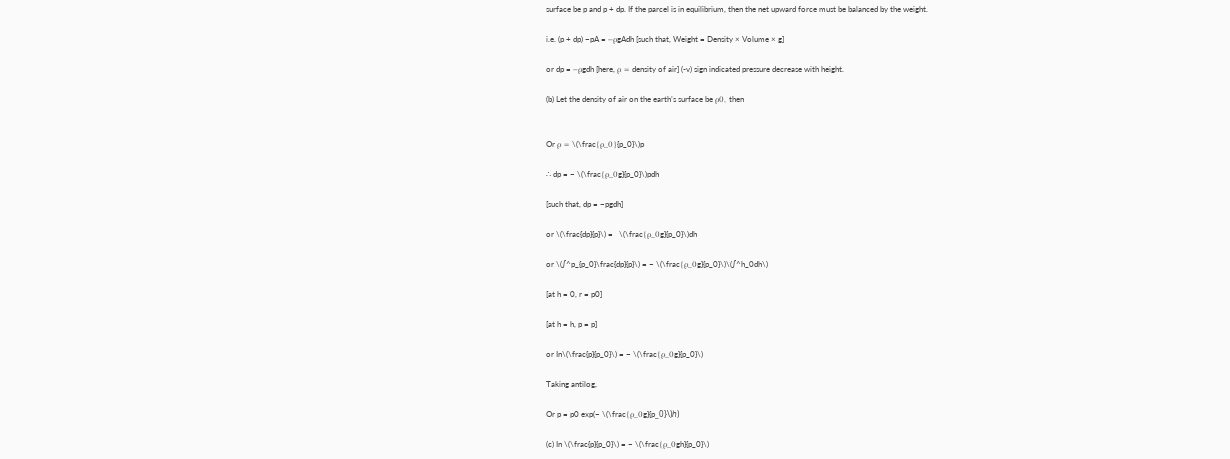surface be p and p + dp. If the parcel is in equilibrium, then the net upward force must be balanced by the weight.

i.e. (p + dp) −pA = −ρgAdh [such that, Weight = Density × Volume × g]

or dp = −ρgdh [here, ρ = density of air] (-v) sign indicated pressure decrease with height.

(b) Let the density of air on the earth’s surface be ρ0, then


Or ρ = \(\frac{ρ_0}{p_0}\)p

∴ dp = − \(\frac{ρ_0g}{p_0}\)pdh

[such that, dp = −pgdh]

or \(\frac{dp}{p}\) =   \(\frac{ρ_0g}{p_0}\)dh

or \(∫^p_{p_0}\frac{dp}{p}\) = − \(\frac{ρ_0g}{p_0}\)\(∫^h_0dh\)

[at h = 0, r = p0]

[at h = h, p = p]

or In\(\frac{p}{p_0}\) = − \(\frac{ρ_0g}{p_0}\)

Taking antilog,

Or p = p0 exp(− \(\frac{ρ_0g}{p_0}\)ℎ)

(c) In \(\frac{p}{p_0}\) = − \(\frac{ρ_0gh}{p_0}\)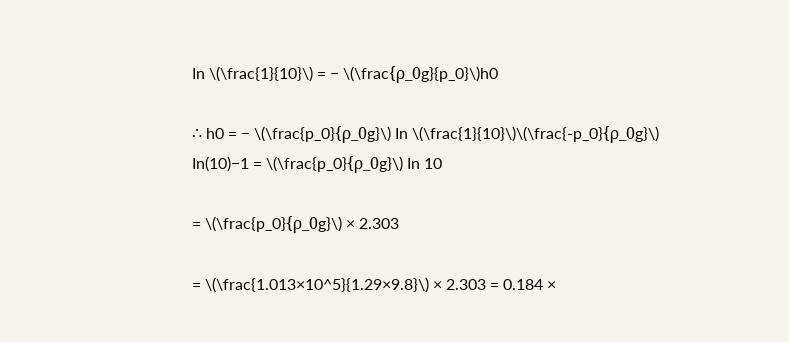In \(\frac{1}{10}\) = − \(\frac{ρ_0g}{p_0}\)h0

∴ h0 = − \(\frac{p_0}{ρ_0g}\) In \(\frac{1}{10}\)\(\frac{-p_0}{ρ_0g}\) In(10)−1 = \(\frac{p_0}{ρ_0g}\) In 10

= \(\frac{p_0}{ρ_0g}\) × 2.303

= \(\frac{1.013×10^5}{1.29×9.8}\) × 2.303 = 0.184 ×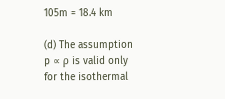105m = 18.4 km

(d) The assumption p ∝ ρ is valid only for the isothermal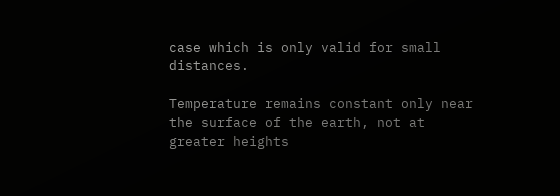case which is only valid for small distances.

Temperature remains constant only near the surface of the earth, not at greater heights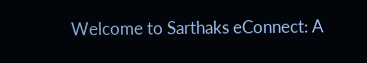Welcome to Sarthaks eConnect: A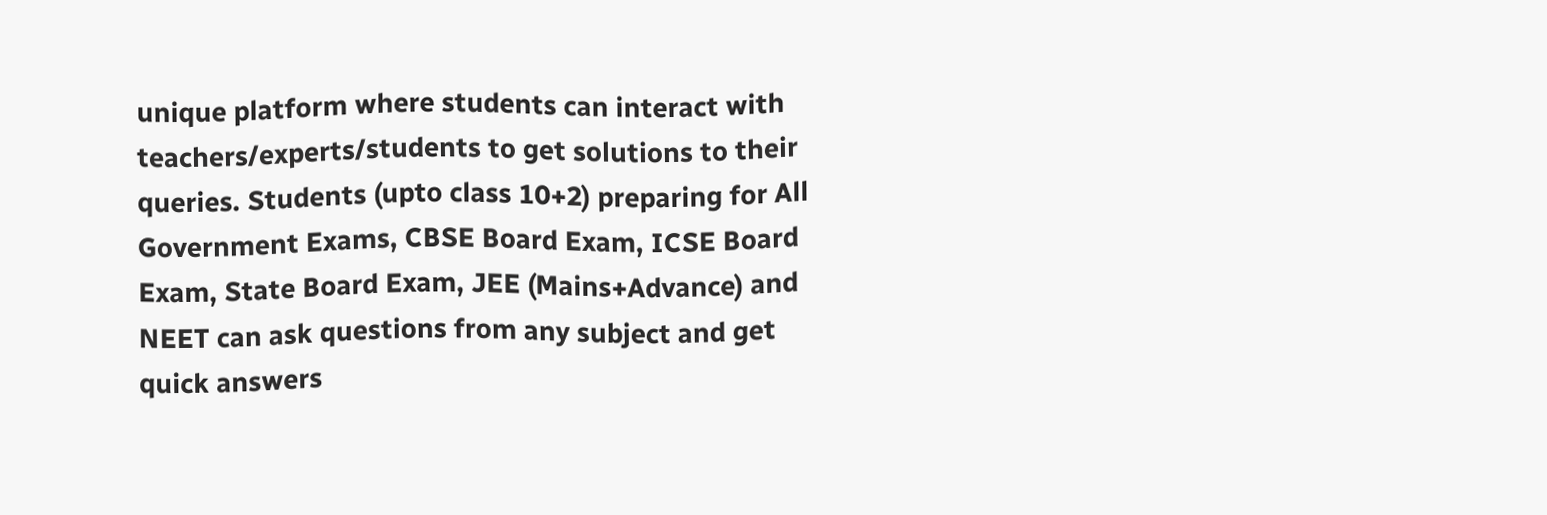unique platform where students can interact with teachers/experts/students to get solutions to their queries. Students (upto class 10+2) preparing for All Government Exams, CBSE Board Exam, ICSE Board Exam, State Board Exam, JEE (Mains+Advance) and NEET can ask questions from any subject and get quick answers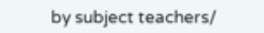by subject teachers/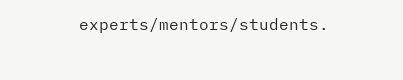experts/mentors/students.